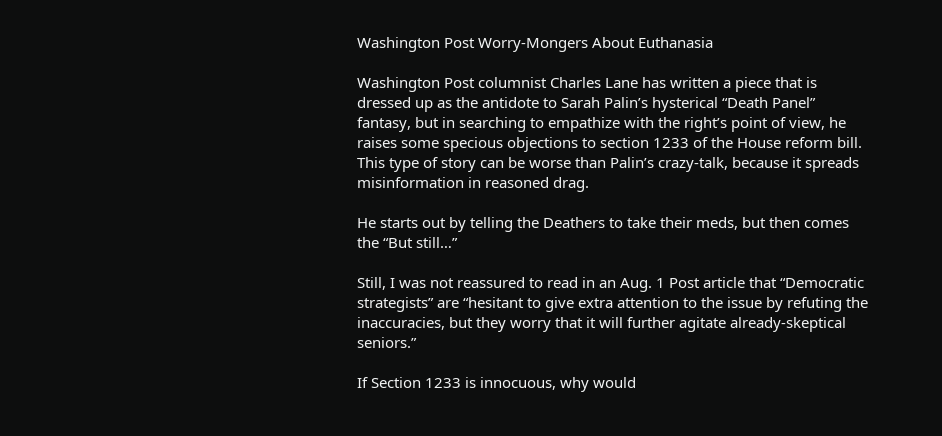Washington Post Worry-Mongers About Euthanasia

Washington Post columnist Charles Lane has written a piece that is dressed up as the antidote to Sarah Palin’s hysterical “Death Panel” fantasy, but in searching to empathize with the right’s point of view, he raises some specious objections to section 1233 of the House reform bill.  This type of story can be worse than Palin’s crazy-talk, because it spreads misinformation in reasoned drag.

He starts out by telling the Deathers to take their meds, but then comes the “But still…”

Still, I was not reassured to read in an Aug. 1 Post article that “Democratic strategists” are “hesitant to give extra attention to the issue by refuting the inaccuracies, but they worry that it will further agitate already-skeptical seniors.”

If Section 1233 is innocuous, why would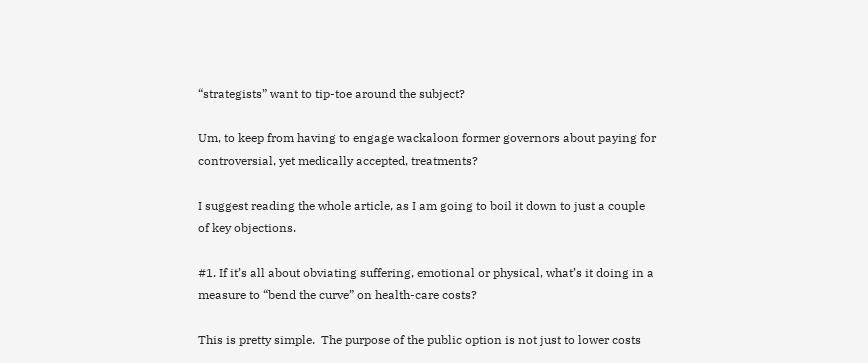“strategists” want to tip-toe around the subject?

Um, to keep from having to engage wackaloon former governors about paying for controversial, yet medically accepted, treatments?

I suggest reading the whole article, as I am going to boil it down to just a couple of key objections.

#1. If it’s all about obviating suffering, emotional or physical, what’s it doing in a measure to “bend the curve” on health-care costs?

This is pretty simple.  The purpose of the public option is not just to lower costs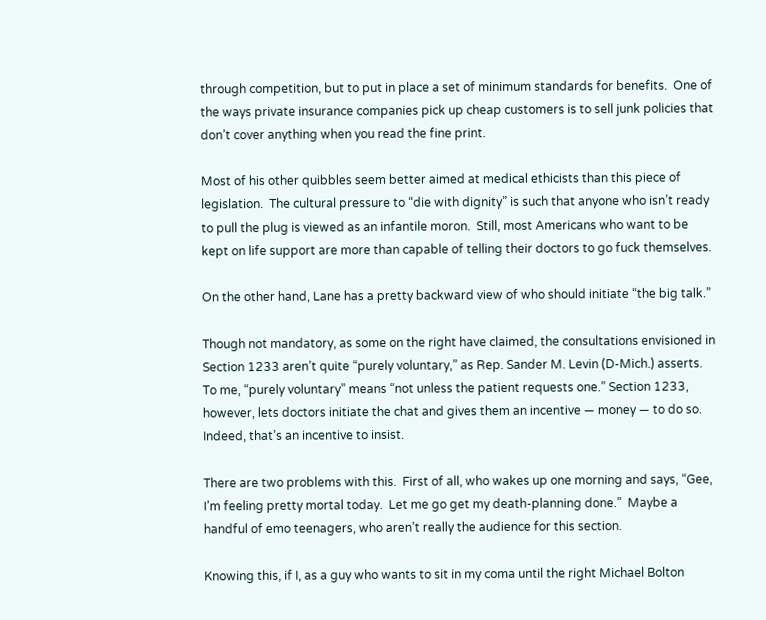through competition, but to put in place a set of minimum standards for benefits.  One of the ways private insurance companies pick up cheap customers is to sell junk policies that don’t cover anything when you read the fine print.

Most of his other quibbles seem better aimed at medical ethicists than this piece of legislation.  The cultural pressure to “die with dignity” is such that anyone who isn’t ready to pull the plug is viewed as an infantile moron.  Still, most Americans who want to be kept on life support are more than capable of telling their doctors to go fuck themselves.

On the other hand, Lane has a pretty backward view of who should initiate “the big talk.”

Though not mandatory, as some on the right have claimed, the consultations envisioned in Section 1233 aren’t quite “purely voluntary,” as Rep. Sander M. Levin (D-Mich.) asserts. To me, “purely voluntary” means “not unless the patient requests one.” Section 1233, however, lets doctors initiate the chat and gives them an incentive — money — to do so. Indeed, that’s an incentive to insist.

There are two problems with this.  First of all, who wakes up one morning and says, “Gee, I’m feeling pretty mortal today.  Let me go get my death-planning done.”  Maybe a handful of emo teenagers, who aren’t really the audience for this section.

Knowing this, if I, as a guy who wants to sit in my coma until the right Michael Bolton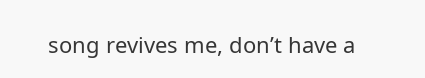song revives me, don’t have a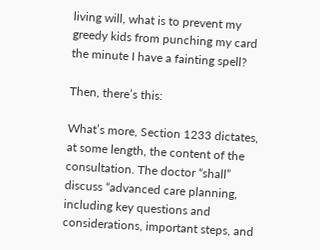living will, what is to prevent my greedy kids from punching my card the minute I have a fainting spell?

Then, there’s this:

What’s more, Section 1233 dictates, at some length, the content of the consultation. The doctor “shall” discuss “advanced care planning, including key questions and considerations, important steps, and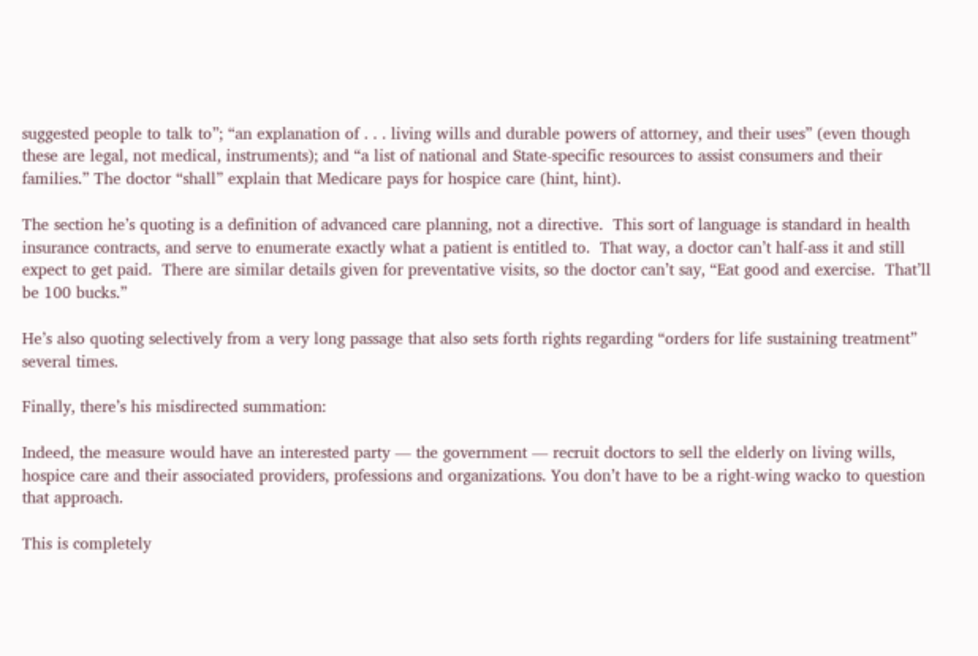suggested people to talk to”; “an explanation of . . . living wills and durable powers of attorney, and their uses” (even though these are legal, not medical, instruments); and “a list of national and State-specific resources to assist consumers and their families.” The doctor “shall” explain that Medicare pays for hospice care (hint, hint).

The section he’s quoting is a definition of advanced care planning, not a directive.  This sort of language is standard in health insurance contracts, and serve to enumerate exactly what a patient is entitled to.  That way, a doctor can’t half-ass it and still expect to get paid.  There are similar details given for preventative visits, so the doctor can’t say, “Eat good and exercise.  That’ll be 100 bucks.”

He’s also quoting selectively from a very long passage that also sets forth rights regarding “orders for life sustaining treatment” several times.

Finally, there’s his misdirected summation:

Indeed, the measure would have an interested party — the government — recruit doctors to sell the elderly on living wills, hospice care and their associated providers, professions and organizations. You don’t have to be a right-wing wacko to question that approach.

This is completely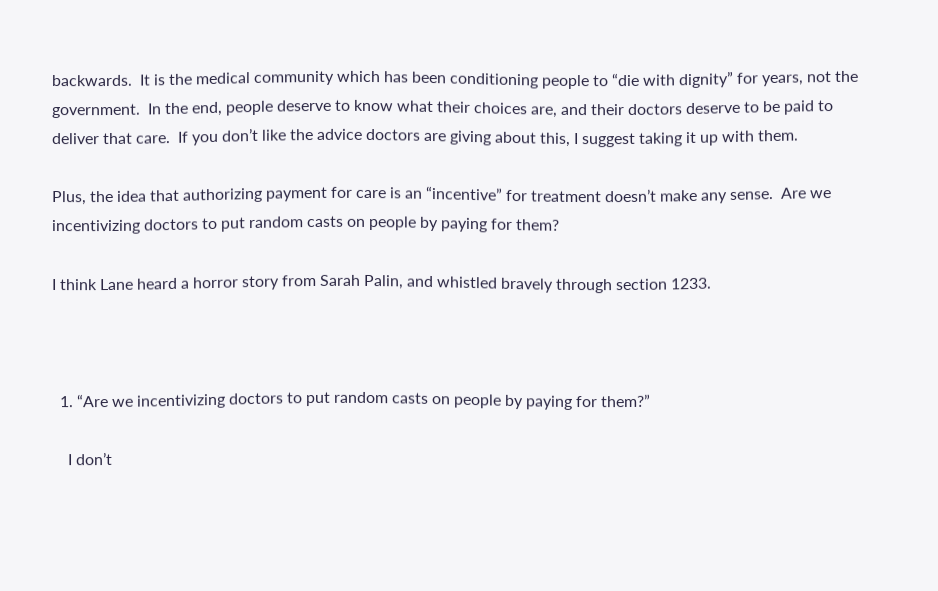backwards.  It is the medical community which has been conditioning people to “die with dignity” for years, not the government.  In the end, people deserve to know what their choices are, and their doctors deserve to be paid to deliver that care.  If you don’t like the advice doctors are giving about this, I suggest taking it up with them.

Plus, the idea that authorizing payment for care is an “incentive” for treatment doesn’t make any sense.  Are we incentivizing doctors to put random casts on people by paying for them?

I think Lane heard a horror story from Sarah Palin, and whistled bravely through section 1233.



  1. “Are we incentivizing doctors to put random casts on people by paying for them?”

    I don’t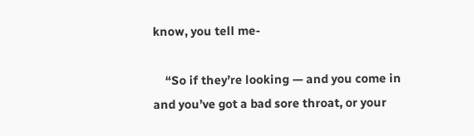know, you tell me-

    “So if they’re looking — and you come in and you’ve got a bad sore throat, or your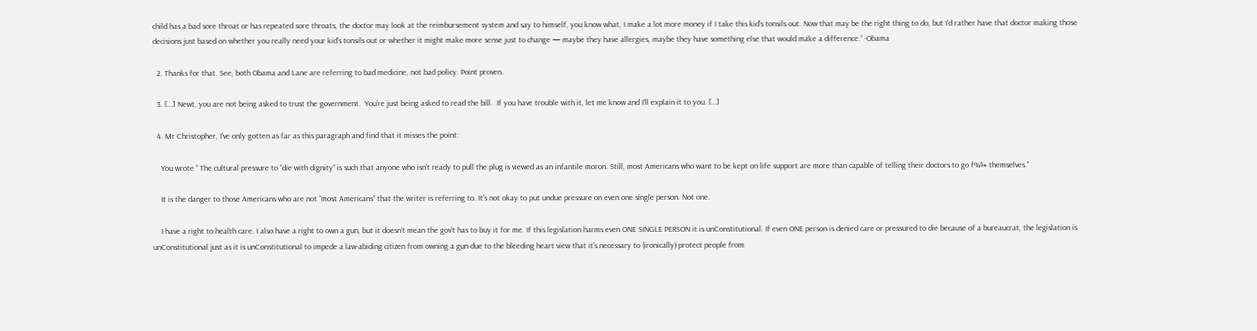child has a bad sore throat or has repeated sore throats, the doctor may look at the reimbursement system and say to himself, you know what, I make a lot more money if I take this kid’s tonsils out. Now that may be the right thing to do, but I’d rather have that doctor making those decisions just based on whether you really need your kid’s tonsils out or whether it might make more sense just to change — maybe they have allergies, maybe they have something else that would make a difference.” -Obama

  2. Thanks for that. See, both Obama and Lane are referring to bad medicine, not bad policy. Point proven.

  3. […] Newt, you are not being asked to trust the government.  You’re just being asked to read the bill.  If you have trouble with it, let me know and I’ll explain it to you. […]

  4. Mr Christopher, I’ve only gotten as far as this paragraph and find that it misses the point:

    You wrote ” The cultural pressure to “die with dignity” is such that anyone who isn’t ready to pull the plug is viewed as an infantile moron. Still, most Americans who want to be kept on life support are more than capable of telling their doctors to go f%$# themselves.”

    It is the danger to those Americans who are not “most Americans” that the writer is referring to. It’s not okay to put undue pressure on even one single person. Not one.

    I have a right to health care. I also have a right to own a gun, but it doesn’t mean the gov’t has to buy it for me. If this legislation harms even ONE SINGLE PERSON it is unConstitutional. If even ONE person is denied care or pressured to die because of a bureaucrat, the legislation is unConstitutional just as it is unConstitutional to impede a law-abiding citizen from owning a gun due to the bleeding heart view that it’s necessary to (ironically) protect people from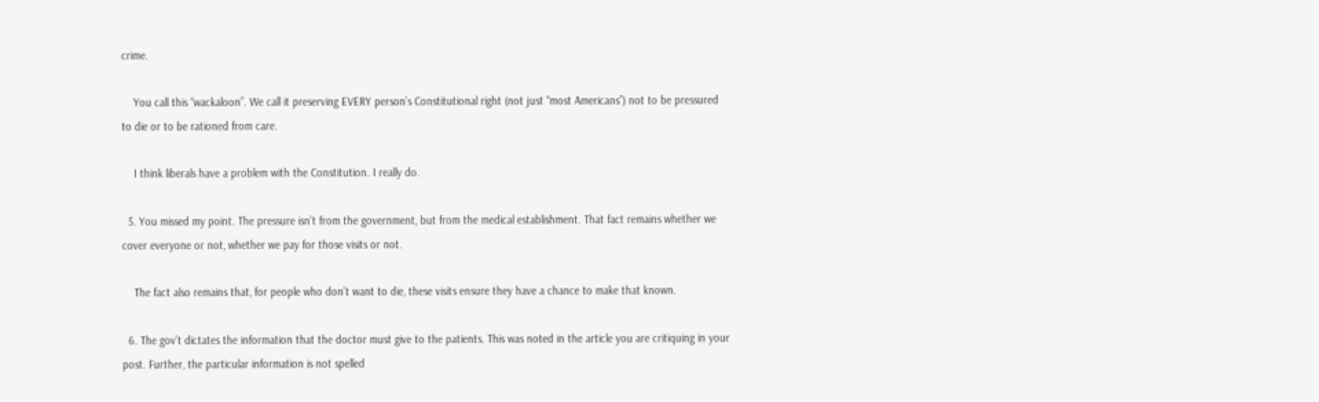crime.

    You call this “wackaloon”. We call it preserving EVERY person’s Constitutional right (not just “most Americans”) not to be pressured to die or to be rationed from care.

    I think liberals have a problem with the Constitution. I really do.

  5. You missed my point. The pressure isn’t from the government, but from the medical establishment. That fact remains whether we cover everyone or not, whether we pay for those visits or not.

    The fact also remains that, for people who don’t want to die, these visits ensure they have a chance to make that known.

  6. The gov’t dictates the information that the doctor must give to the patients. This was noted in the article you are critiquing in your post. Further, the particular information is not spelled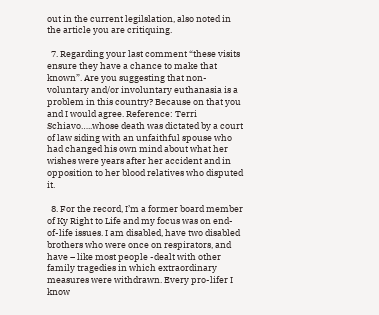out in the current legilslation, also noted in the article you are critiquing.

  7. Regarding your last comment “these visits ensure they have a chance to make that known”. Are you suggesting that non-voluntary and/or involuntary euthanasia is a problem in this country? Because on that you and I would agree. Reference: Terri Schiavo…..whose death was dictated by a court of law siding with an unfaithful spouse who had changed his own mind about what her wishes were years after her accident and in opposition to her blood relatives who disputed it.

  8. For the record, I’m a former board member of Ky Right to Life and my focus was on end-of-life issues. I am disabled, have two disabled brothers who were once on respirators, and have – like most people -dealt with other family tragedies in which extraordinary measures were withdrawn. Every pro-lifer I know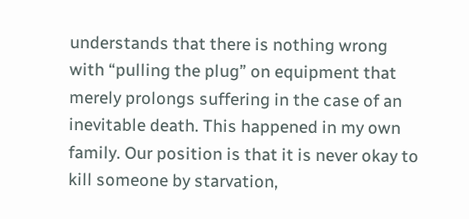understands that there is nothing wrong with “pulling the plug” on equipment that merely prolongs suffering in the case of an inevitable death. This happened in my own family. Our position is that it is never okay to kill someone by starvation,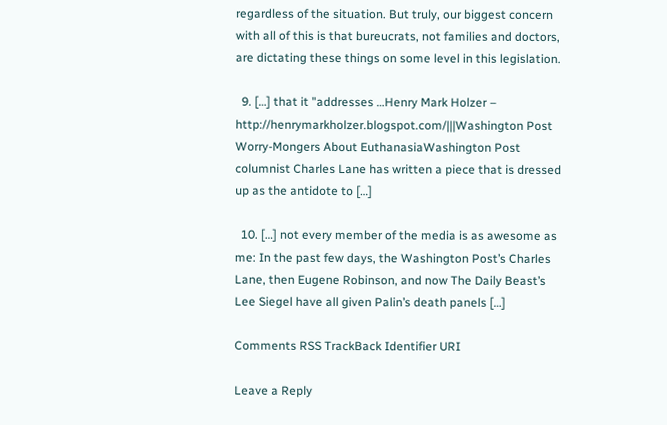regardless of the situation. But truly, our biggest concern with all of this is that bureucrats, not families and doctors, are dictating these things on some level in this legislation.

  9. […] that it "addresses …Henry Mark Holzer – http://henrymarkholzer.blogspot.com/|||Washington Post Worry-Mongers About EuthanasiaWashington Post columnist Charles Lane has written a piece that is dressed up as the antidote to […]

  10. […] not every member of the media is as awesome as me: In the past few days, the Washington Post’s Charles Lane, then Eugene Robinson, and now The Daily Beast’s Lee Siegel have all given Palin’s death panels […]

Comments RSS TrackBack Identifier URI

Leave a Reply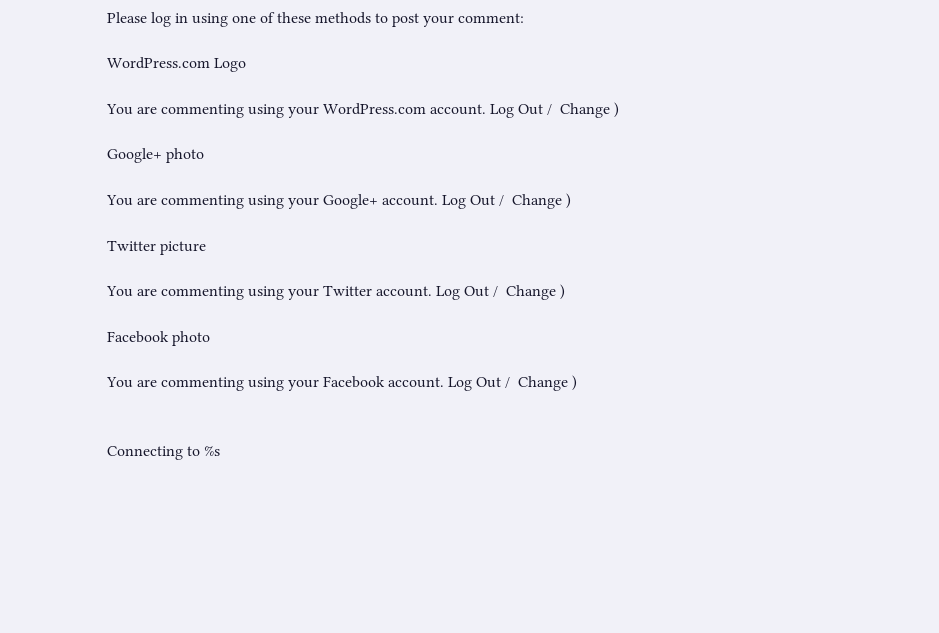Please log in using one of these methods to post your comment:

WordPress.com Logo

You are commenting using your WordPress.com account. Log Out /  Change )

Google+ photo

You are commenting using your Google+ account. Log Out /  Change )

Twitter picture

You are commenting using your Twitter account. Log Out /  Change )

Facebook photo

You are commenting using your Facebook account. Log Out /  Change )


Connecting to %s